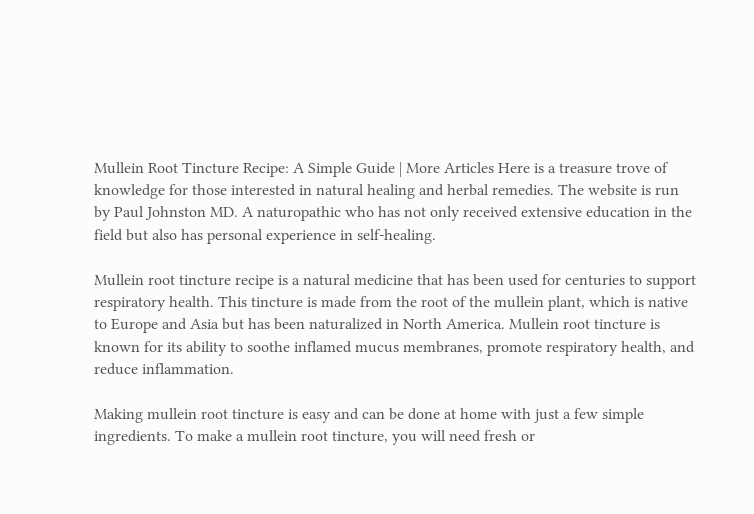Mullein Root Tincture Recipe: A Simple Guide | More Articles Here is a treasure trove of knowledge for those interested in natural healing and herbal remedies. The website is run by Paul Johnston MD. A naturopathic who has not only received extensive education in the field but also has personal experience in self-healing.

Mullein root tincture recipe is a natural medicine that has been used for centuries to support respiratory health. This tincture is made from the root of the mullein plant, which is native to Europe and Asia but has been naturalized in North America. Mullein root tincture is known for its ability to soothe inflamed mucus membranes, promote respiratory health, and reduce inflammation.

Making mullein root tincture is easy and can be done at home with just a few simple ingredients. To make a mullein root tincture, you will need fresh or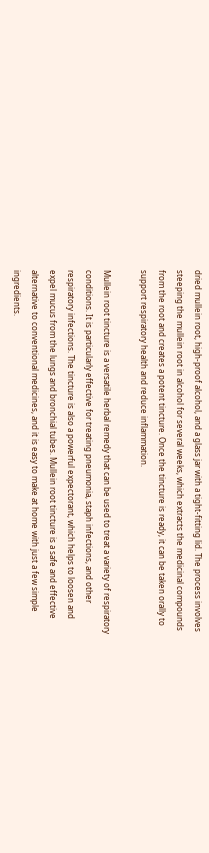dried mullein root, high-proof alcohol, and a glass jar with a tight-fitting lid. The process involves steeping the mullein root in alcohol for several weeks, which extracts the medicinal compounds from the root and creates a potent tincture. Once the tincture is ready, it can be taken orally to support respiratory health and reduce inflammation.

Mullein root tincture is a versatile herbal remedy that can be used to treat a variety of respiratory conditions. It is particularly effective for treating pneumonia, staph infections, and other respiratory infections. The tincture is also a powerful expectorant, which helps to loosen and expel mucus from the lungs and bronchial tubes. Mullein root tincture is a safe and effective alternative to conventional medicines, and it is easy to make at home with just a few simple ingredients.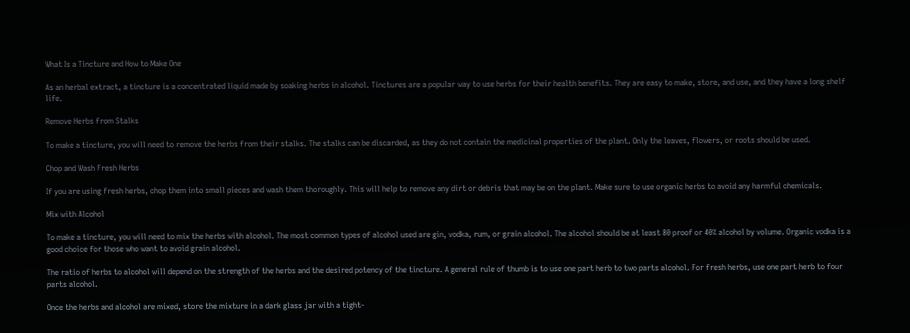What Is a Tincture and How to Make One

As an herbal extract, a tincture is a concentrated liquid made by soaking herbs in alcohol. Tinctures are a popular way to use herbs for their health benefits. They are easy to make, store, and use, and they have a long shelf life.

Remove Herbs from Stalks

To make a tincture, you will need to remove the herbs from their stalks. The stalks can be discarded, as they do not contain the medicinal properties of the plant. Only the leaves, flowers, or roots should be used.

Chop and Wash Fresh Herbs

If you are using fresh herbs, chop them into small pieces and wash them thoroughly. This will help to remove any dirt or debris that may be on the plant. Make sure to use organic herbs to avoid any harmful chemicals.

Mix with Alcohol

To make a tincture, you will need to mix the herbs with alcohol. The most common types of alcohol used are gin, vodka, rum, or grain alcohol. The alcohol should be at least 80 proof or 40% alcohol by volume. Organic vodka is a good choice for those who want to avoid grain alcohol.

The ratio of herbs to alcohol will depend on the strength of the herbs and the desired potency of the tincture. A general rule of thumb is to use one part herb to two parts alcohol. For fresh herbs, use one part herb to four parts alcohol.

Once the herbs and alcohol are mixed, store the mixture in a dark glass jar with a tight-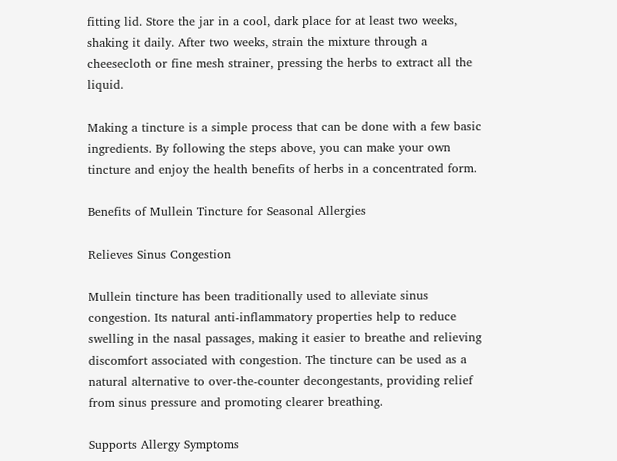fitting lid. Store the jar in a cool, dark place for at least two weeks, shaking it daily. After two weeks, strain the mixture through a cheesecloth or fine mesh strainer, pressing the herbs to extract all the liquid.

Making a tincture is a simple process that can be done with a few basic ingredients. By following the steps above, you can make your own tincture and enjoy the health benefits of herbs in a concentrated form.

Benefits of Mullein Tincture for Seasonal Allergies

Relieves Sinus Congestion

Mullein tincture has been traditionally used to alleviate sinus congestion. Its natural anti-inflammatory properties help to reduce swelling in the nasal passages, making it easier to breathe and relieving discomfort associated with congestion. The tincture can be used as a natural alternative to over-the-counter decongestants, providing relief from sinus pressure and promoting clearer breathing.

Supports Allergy Symptoms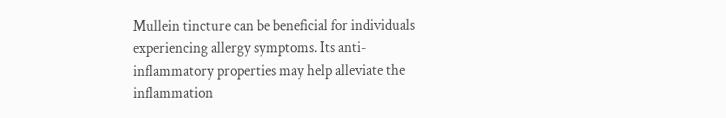Mullein tincture can be beneficial for individuals experiencing allergy symptoms. Its anti-inflammatory properties may help alleviate the inflammation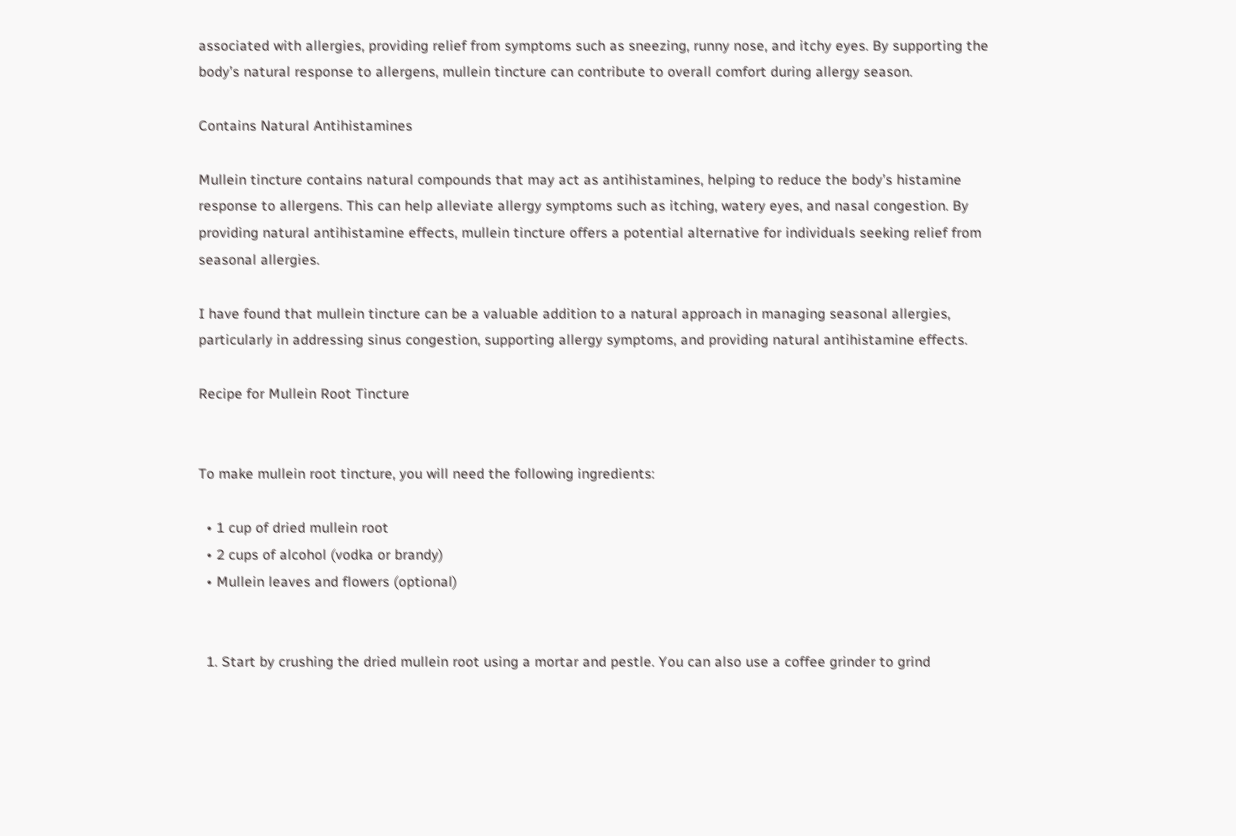associated with allergies, providing relief from symptoms such as sneezing, runny nose, and itchy eyes. By supporting the body’s natural response to allergens, mullein tincture can contribute to overall comfort during allergy season.

Contains Natural Antihistamines

Mullein tincture contains natural compounds that may act as antihistamines, helping to reduce the body’s histamine response to allergens. This can help alleviate allergy symptoms such as itching, watery eyes, and nasal congestion. By providing natural antihistamine effects, mullein tincture offers a potential alternative for individuals seeking relief from seasonal allergies.

I have found that mullein tincture can be a valuable addition to a natural approach in managing seasonal allergies, particularly in addressing sinus congestion, supporting allergy symptoms, and providing natural antihistamine effects.

Recipe for Mullein Root Tincture


To make mullein root tincture, you will need the following ingredients:

  • 1 cup of dried mullein root
  • 2 cups of alcohol (vodka or brandy)
  • Mullein leaves and flowers (optional)


  1. Start by crushing the dried mullein root using a mortar and pestle. You can also use a coffee grinder to grind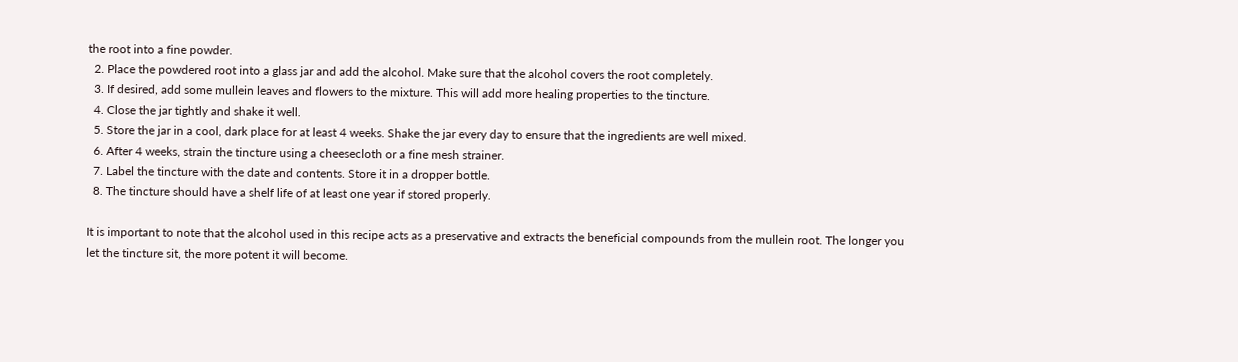the root into a fine powder.
  2. Place the powdered root into a glass jar and add the alcohol. Make sure that the alcohol covers the root completely.
  3. If desired, add some mullein leaves and flowers to the mixture. This will add more healing properties to the tincture.
  4. Close the jar tightly and shake it well.
  5. Store the jar in a cool, dark place for at least 4 weeks. Shake the jar every day to ensure that the ingredients are well mixed.
  6. After 4 weeks, strain the tincture using a cheesecloth or a fine mesh strainer.
  7. Label the tincture with the date and contents. Store it in a dropper bottle.
  8. The tincture should have a shelf life of at least one year if stored properly.

It is important to note that the alcohol used in this recipe acts as a preservative and extracts the beneficial compounds from the mullein root. The longer you let the tincture sit, the more potent it will become.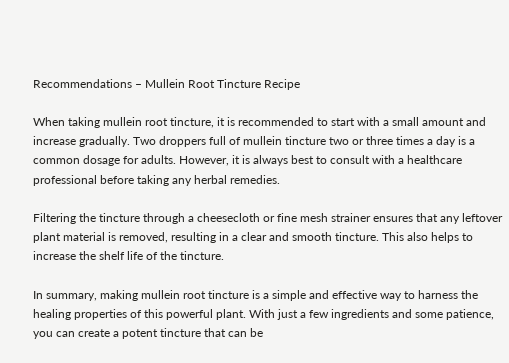Recommendations – Mullein Root Tincture Recipe

When taking mullein root tincture, it is recommended to start with a small amount and increase gradually. Two droppers full of mullein tincture two or three times a day is a common dosage for adults. However, it is always best to consult with a healthcare professional before taking any herbal remedies.

Filtering the tincture through a cheesecloth or fine mesh strainer ensures that any leftover plant material is removed, resulting in a clear and smooth tincture. This also helps to increase the shelf life of the tincture.

In summary, making mullein root tincture is a simple and effective way to harness the healing properties of this powerful plant. With just a few ingredients and some patience, you can create a potent tincture that can be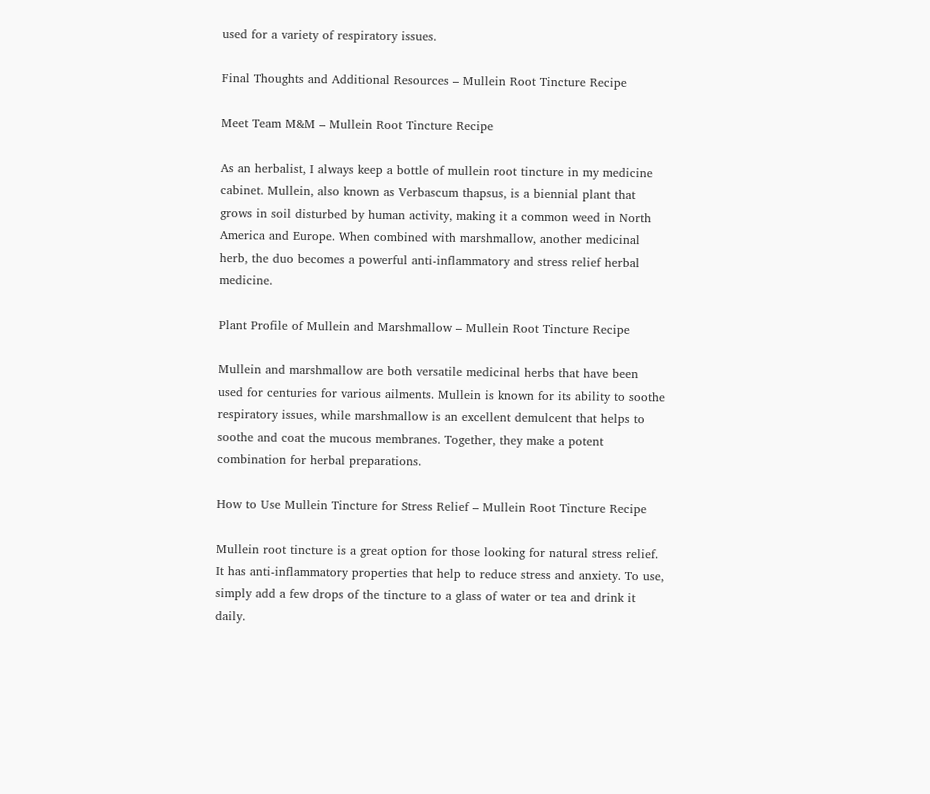used for a variety of respiratory issues.

Final Thoughts and Additional Resources – Mullein Root Tincture Recipe

Meet Team M&M – Mullein Root Tincture Recipe

As an herbalist, I always keep a bottle of mullein root tincture in my medicine cabinet. Mullein, also known as Verbascum thapsus, is a biennial plant that grows in soil disturbed by human activity, making it a common weed in North America and Europe. When combined with marshmallow, another medicinal herb, the duo becomes a powerful anti-inflammatory and stress relief herbal medicine.

Plant Profile of Mullein and Marshmallow – Mullein Root Tincture Recipe

Mullein and marshmallow are both versatile medicinal herbs that have been used for centuries for various ailments. Mullein is known for its ability to soothe respiratory issues, while marshmallow is an excellent demulcent that helps to soothe and coat the mucous membranes. Together, they make a potent combination for herbal preparations.

How to Use Mullein Tincture for Stress Relief – Mullein Root Tincture Recipe

Mullein root tincture is a great option for those looking for natural stress relief. It has anti-inflammatory properties that help to reduce stress and anxiety. To use, simply add a few drops of the tincture to a glass of water or tea and drink it daily.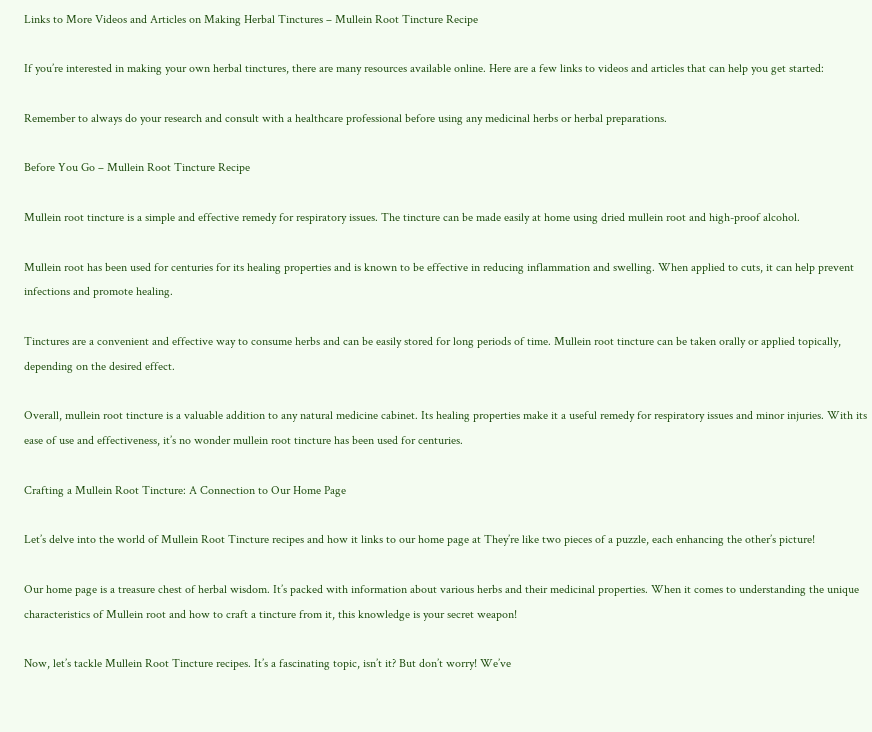Links to More Videos and Articles on Making Herbal Tinctures – Mullein Root Tincture Recipe

If you’re interested in making your own herbal tinctures, there are many resources available online. Here are a few links to videos and articles that can help you get started:

Remember to always do your research and consult with a healthcare professional before using any medicinal herbs or herbal preparations.

Before You Go – Mullein Root Tincture Recipe

Mullein root tincture is a simple and effective remedy for respiratory issues. The tincture can be made easily at home using dried mullein root and high-proof alcohol.

Mullein root has been used for centuries for its healing properties and is known to be effective in reducing inflammation and swelling. When applied to cuts, it can help prevent infections and promote healing.

Tinctures are a convenient and effective way to consume herbs and can be easily stored for long periods of time. Mullein root tincture can be taken orally or applied topically, depending on the desired effect.

Overall, mullein root tincture is a valuable addition to any natural medicine cabinet. Its healing properties make it a useful remedy for respiratory issues and minor injuries. With its ease of use and effectiveness, it’s no wonder mullein root tincture has been used for centuries.

Crafting a Mullein Root Tincture: A Connection to Our Home Page

Let’s delve into the world of Mullein Root Tincture recipes and how it links to our home page at They’re like two pieces of a puzzle, each enhancing the other’s picture!

Our home page is a treasure chest of herbal wisdom. It’s packed with information about various herbs and their medicinal properties. When it comes to understanding the unique characteristics of Mullein root and how to craft a tincture from it, this knowledge is your secret weapon!

Now, let’s tackle Mullein Root Tincture recipes. It’s a fascinating topic, isn’t it? But don’t worry! We’ve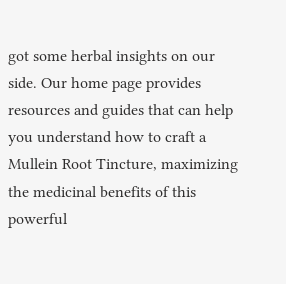got some herbal insights on our side. Our home page provides resources and guides that can help you understand how to craft a Mullein Root Tincture, maximizing the medicinal benefits of this powerful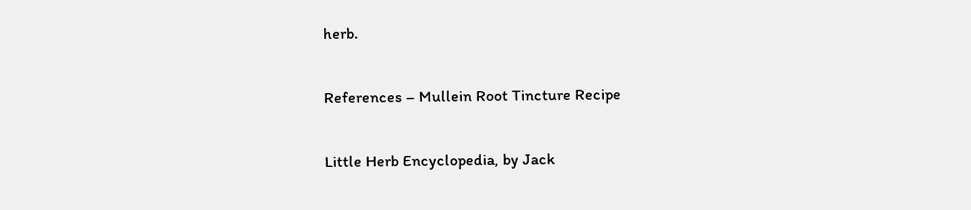herb.

References – Mullein Root Tincture Recipe

Little Herb Encyclopedia, by Jack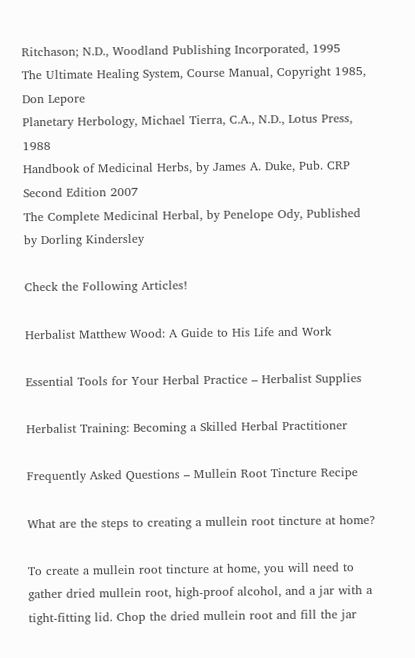Ritchason; N.D., Woodland Publishing Incorporated, 1995
The Ultimate Healing System, Course Manual, Copyright 1985, Don Lepore
Planetary Herbology, Michael Tierra, C.A., N.D., Lotus Press, 1988
Handbook of Medicinal Herbs, by James A. Duke, Pub. CRP Second Edition 2007
The Complete Medicinal Herbal, by Penelope Ody, Published by Dorling Kindersley

Check the Following Articles!

Herbalist Matthew Wood: A Guide to His Life and Work

Essential Tools for Your Herbal Practice – Herbalist Supplies

Herbalist Training: Becoming a Skilled Herbal Practitioner

Frequently Asked Questions – Mullein Root Tincture Recipe

What are the steps to creating a mullein root tincture at home?

To create a mullein root tincture at home, you will need to gather dried mullein root, high-proof alcohol, and a jar with a tight-fitting lid. Chop the dried mullein root and fill the jar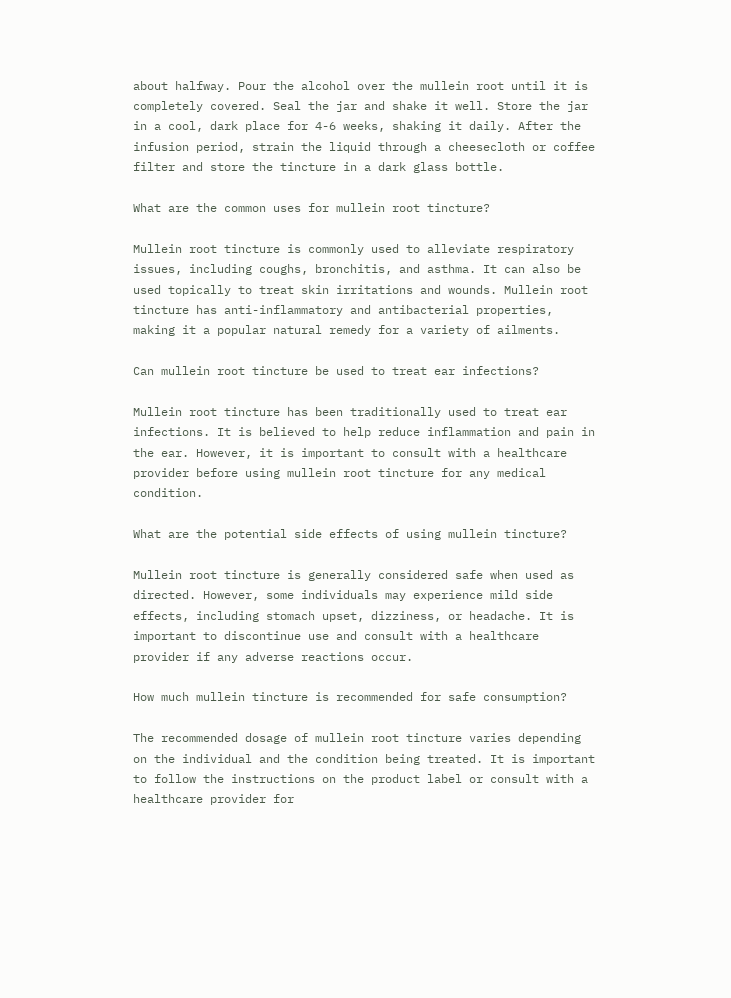about halfway. Pour the alcohol over the mullein root until it is completely covered. Seal the jar and shake it well. Store the jar in a cool, dark place for 4-6 weeks, shaking it daily. After the infusion period, strain the liquid through a cheesecloth or coffee filter and store the tincture in a dark glass bottle.

What are the common uses for mullein root tincture?

Mullein root tincture is commonly used to alleviate respiratory issues, including coughs, bronchitis, and asthma. It can also be used topically to treat skin irritations and wounds. Mullein root tincture has anti-inflammatory and antibacterial properties, making it a popular natural remedy for a variety of ailments.

Can mullein root tincture be used to treat ear infections?

Mullein root tincture has been traditionally used to treat ear infections. It is believed to help reduce inflammation and pain in the ear. However, it is important to consult with a healthcare provider before using mullein root tincture for any medical condition.

What are the potential side effects of using mullein tincture?

Mullein root tincture is generally considered safe when used as directed. However, some individuals may experience mild side effects, including stomach upset, dizziness, or headache. It is important to discontinue use and consult with a healthcare provider if any adverse reactions occur.

How much mullein tincture is recommended for safe consumption?

The recommended dosage of mullein root tincture varies depending on the individual and the condition being treated. It is important to follow the instructions on the product label or consult with a healthcare provider for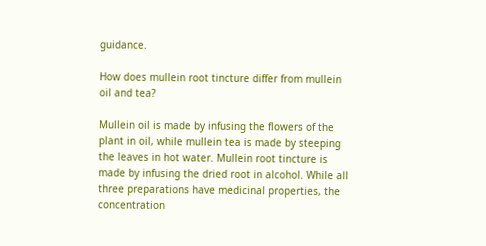guidance.

How does mullein root tincture differ from mullein oil and tea?

Mullein oil is made by infusing the flowers of the plant in oil, while mullein tea is made by steeping the leaves in hot water. Mullein root tincture is made by infusing the dried root in alcohol. While all three preparations have medicinal properties, the concentration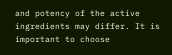and potency of the active ingredients may differ. It is important to choose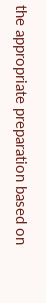the appropriate preparation based on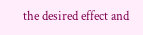the desired effect and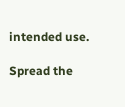intended use.

Spread the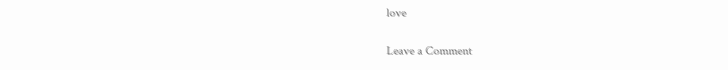love

Leave a Comment